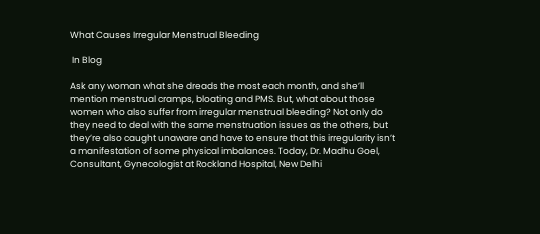What Causes Irregular Menstrual Bleeding

 In Blog

Ask any woman what she dreads the most each month, and she’ll mention menstrual cramps, bloating and PMS. But, what about those women who also suffer from irregular menstrual bleeding? Not only do they need to deal with the same menstruation issues as the others, but they’re also caught unaware and have to ensure that this irregularity isn’t a manifestation of some physical imbalances. Today, Dr. Madhu Goel, Consultant, Gynecologist at Rockland Hospital, New Delhi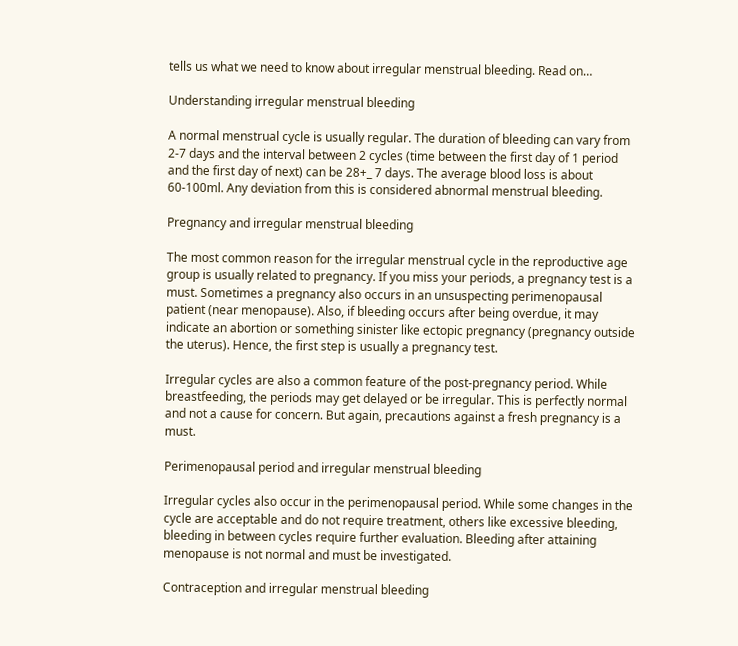tells us what we need to know about irregular menstrual bleeding. Read on…

Understanding irregular menstrual bleeding

A normal menstrual cycle is usually regular. The duration of bleeding can vary from 2-7 days and the interval between 2 cycles (time between the first day of 1 period and the first day of next) can be 28+_ 7 days. The average blood loss is about 60-100ml. Any deviation from this is considered abnormal menstrual bleeding.

Pregnancy and irregular menstrual bleeding

The most common reason for the irregular menstrual cycle in the reproductive age group is usually related to pregnancy. If you miss your periods, a pregnancy test is a must. Sometimes a pregnancy also occurs in an unsuspecting perimenopausal patient (near menopause). Also, if bleeding occurs after being overdue, it may indicate an abortion or something sinister like ectopic pregnancy (pregnancy outside the uterus). Hence, the first step is usually a pregnancy test.

Irregular cycles are also a common feature of the post-pregnancy period. While breastfeeding, the periods may get delayed or be irregular. This is perfectly normal and not a cause for concern. But again, precautions against a fresh pregnancy is a must.

Perimenopausal period and irregular menstrual bleeding

Irregular cycles also occur in the perimenopausal period. While some changes in the cycle are acceptable and do not require treatment, others like excessive bleeding, bleeding in between cycles require further evaluation. Bleeding after attaining menopause is not normal and must be investigated.

Contraception and irregular menstrual bleeding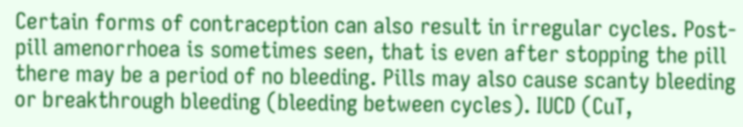Certain forms of contraception can also result in irregular cycles. Post-pill amenorrhoea is sometimes seen, that is even after stopping the pill there may be a period of no bleeding. Pills may also cause scanty bleeding or breakthrough bleeding (bleeding between cycles). IUCD (CuT,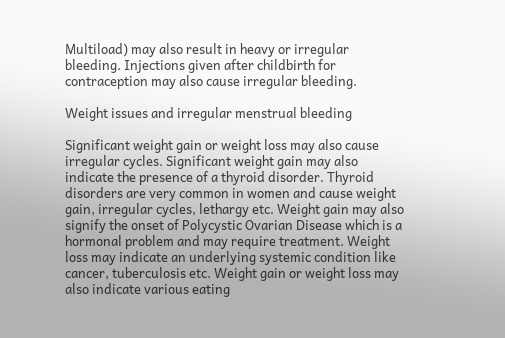Multiload) may also result in heavy or irregular bleeding. Injections given after childbirth for contraception may also cause irregular bleeding.

Weight issues and irregular menstrual bleeding

Significant weight gain or weight loss may also cause irregular cycles. Significant weight gain may also indicate the presence of a thyroid disorder. Thyroid disorders are very common in women and cause weight gain, irregular cycles, lethargy etc. Weight gain may also signify the onset of Polycystic Ovarian Disease which is a hormonal problem and may require treatment. Weight loss may indicate an underlying systemic condition like cancer, tuberculosis etc. Weight gain or weight loss may also indicate various eating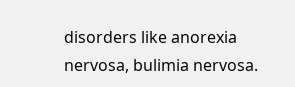disorders like anorexia nervosa, bulimia nervosa.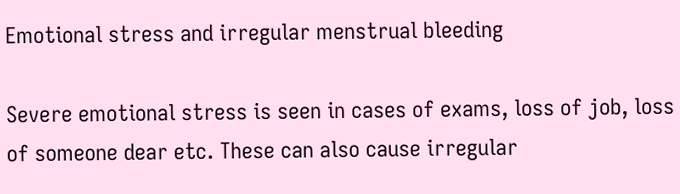Emotional stress and irregular menstrual bleeding

Severe emotional stress is seen in cases of exams, loss of job, loss of someone dear etc. These can also cause irregular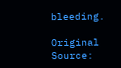bleeding.

Original Source: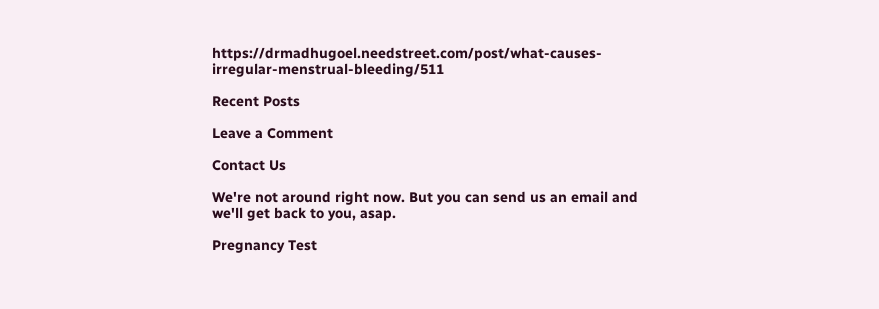https://drmadhugoel.needstreet.com/post/what-causes-irregular-menstrual-bleeding/511

Recent Posts

Leave a Comment

Contact Us

We're not around right now. But you can send us an email and we'll get back to you, asap.

Pregnancy Test